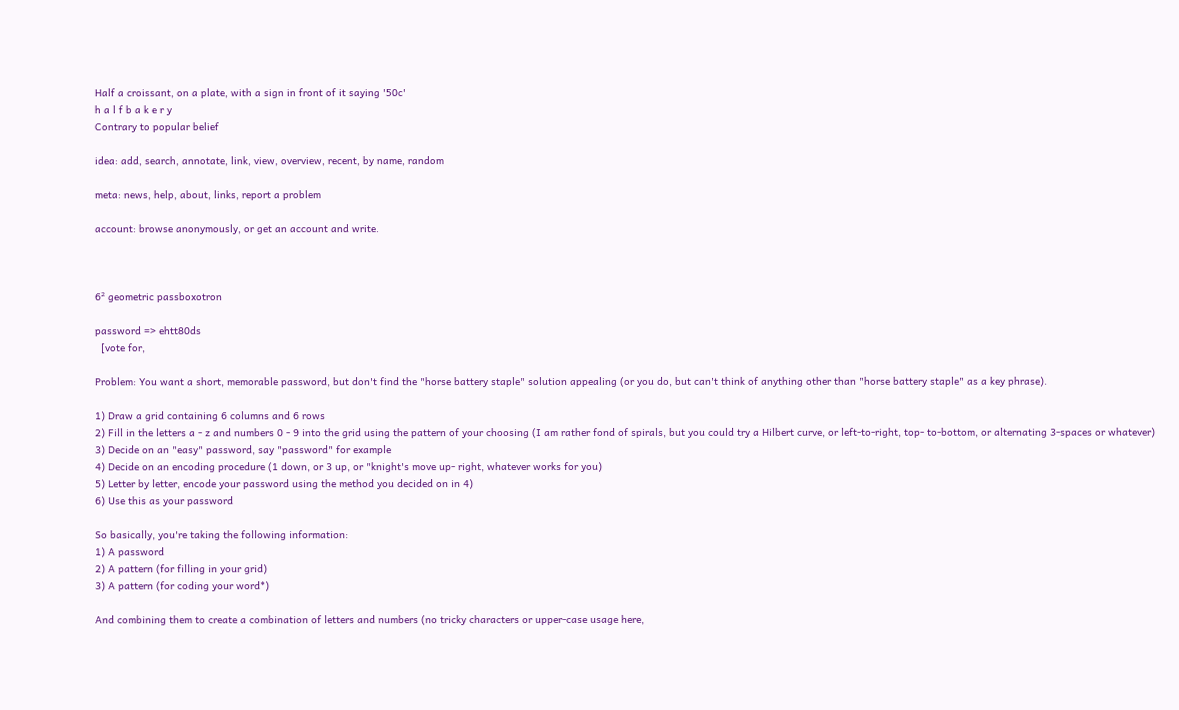Half a croissant, on a plate, with a sign in front of it saying '50c'
h a l f b a k e r y
Contrary to popular belief

idea: add, search, annotate, link, view, overview, recent, by name, random

meta: news, help, about, links, report a problem

account: browse anonymously, or get an account and write.



6² geometric passboxotron

password => ehtt80ds
  [vote for,

Problem: You want a short, memorable password, but don't find the "horse battery staple" solution appealing (or you do, but can't think of anything other than "horse battery staple" as a key phrase).

1) Draw a grid containing 6 columns and 6 rows
2) Fill in the letters a - z and numbers 0 - 9 into the grid using the pattern of your choosing (I am rather fond of spirals, but you could try a Hilbert curve, or left-to-right, top- to-bottom, or alternating 3-spaces or whatever)
3) Decide on an "easy" password, say "password" for example
4) Decide on an encoding procedure (1 down, or 3 up, or "knight's move up- right, whatever works for you)
5) Letter by letter, encode your password using the method you decided on in 4)
6) Use this as your password

So basically, you're taking the following information:
1) A password
2) A pattern (for filling in your grid)
3) A pattern (for coding your word*)

And combining them to create a combination of letters and numbers (no tricky characters or upper-case usage here,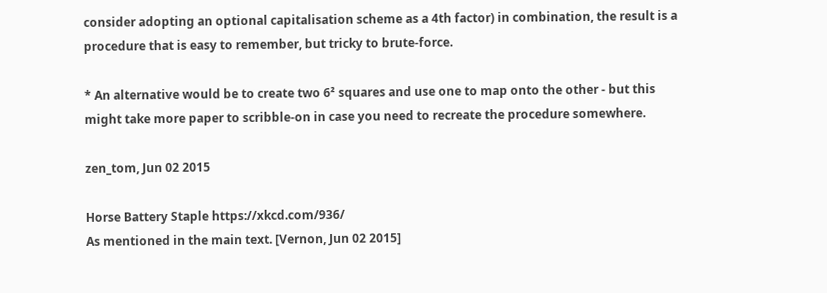consider adopting an optional capitalisation scheme as a 4th factor) in combination, the result is a procedure that is easy to remember, but tricky to brute-force.

* An alternative would be to create two 6² squares and use one to map onto the other - but this might take more paper to scribble-on in case you need to recreate the procedure somewhere.

zen_tom, Jun 02 2015

Horse Battery Staple https://xkcd.com/936/
As mentioned in the main text. [Vernon, Jun 02 2015]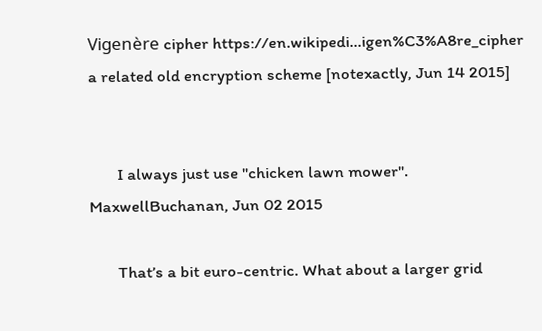Vigenère cipher https://en.wikipedi...igen%C3%A8re_cipher
a related old encryption scheme [notexactly, Jun 14 2015]


       I always just use "chicken lawn mower".
MaxwellBuchanan, Jun 02 2015

       That’s a bit euro-centric. What about a larger grid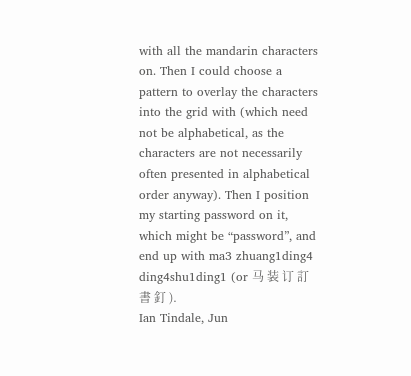with all the mandarin characters on. Then I could choose a pattern to overlay the characters into the grid with (which need not be alphabetical, as the characters are not necessarily often presented in alphabetical order anyway). Then I position my starting password on it, which might be “password”, and end up with ma3 zhuang1ding4 ding4shu1ding1 (or 马 装 订 訂 書 釘 ).
Ian Tindale, Jun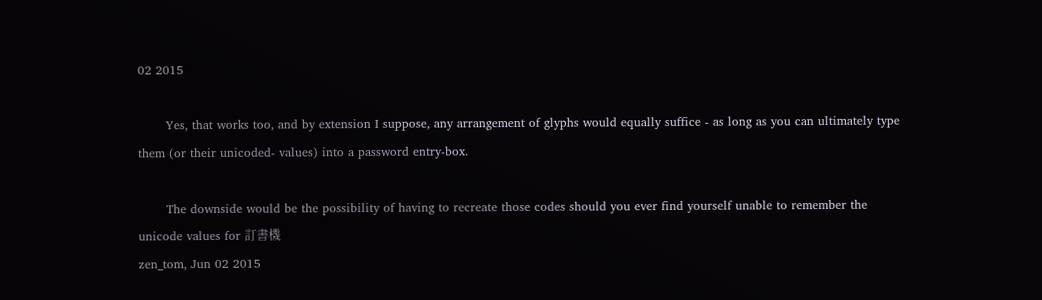02 2015

       Yes, that works too, and by extension I suppose, any arrangement of glyphs would equally suffice - as long as you can ultimately type them (or their unicoded- values) into a password entry-box.

       The downside would be the possibility of having to recreate those codes should you ever find yourself unable to remember the unicode values for 訂書機
zen_tom, Jun 02 2015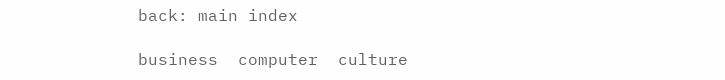back: main index

business  computer  culture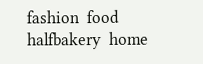fashion  food  halfbakery  home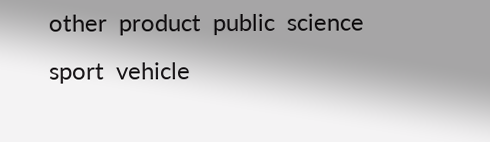other  product  public  science  sport  vehicle